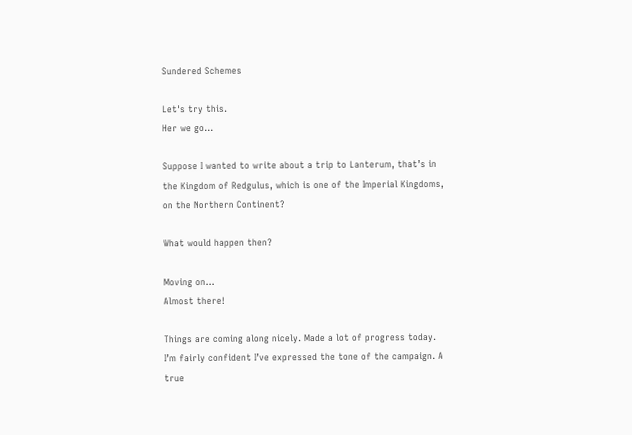Sundered Schemes

Let's try this.
Her we go...

Suppose I wanted to write about a trip to Lanterum, that’s in the Kingdom of Redgulus, which is one of the Imperial Kingdoms, on the Northern Continent?

What would happen then?

Moving on...
Almost there!

Things are coming along nicely. Made a lot of progress today. I’m fairly confident I’ve expressed the tone of the campaign. A true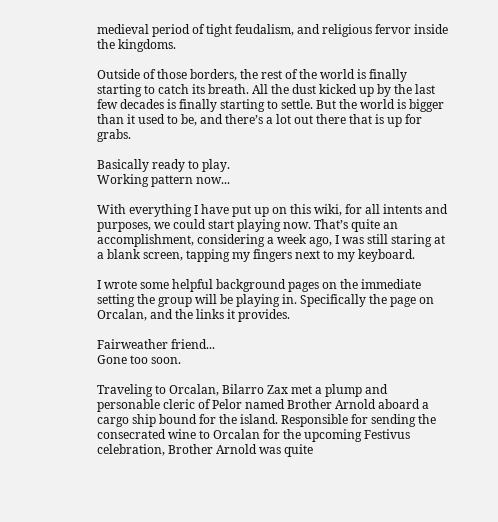medieval period of tight feudalism, and religious fervor inside the kingdoms.

Outside of those borders, the rest of the world is finally starting to catch its breath. All the dust kicked up by the last few decades is finally starting to settle. But the world is bigger than it used to be, and there’s a lot out there that is up for grabs.

Basically ready to play.
Working pattern now...

With everything I have put up on this wiki, for all intents and purposes, we could start playing now. That’s quite an accomplishment, considering a week ago, I was still staring at a blank screen, tapping my fingers next to my keyboard.

I wrote some helpful background pages on the immediate setting the group will be playing in. Specifically the page on Orcalan, and the links it provides.

Fairweather friend...
Gone too soon.

Traveling to Orcalan, Bilarro Zax met a plump and personable cleric of Pelor named Brother Arnold aboard a cargo ship bound for the island. Responsible for sending the consecrated wine to Orcalan for the upcoming Festivus celebration, Brother Arnold was quite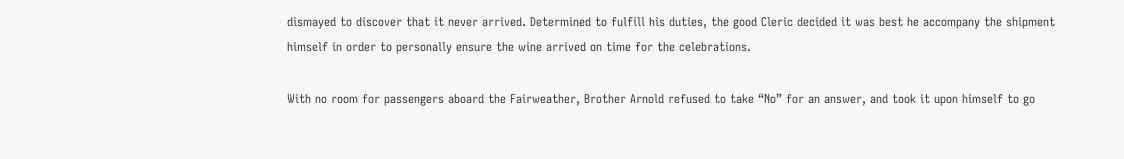dismayed to discover that it never arrived. Determined to fulfill his duties, the good Cleric decided it was best he accompany the shipment himself in order to personally ensure the wine arrived on time for the celebrations.

With no room for passengers aboard the Fairweather, Brother Arnold refused to take “No” for an answer, and took it upon himself to go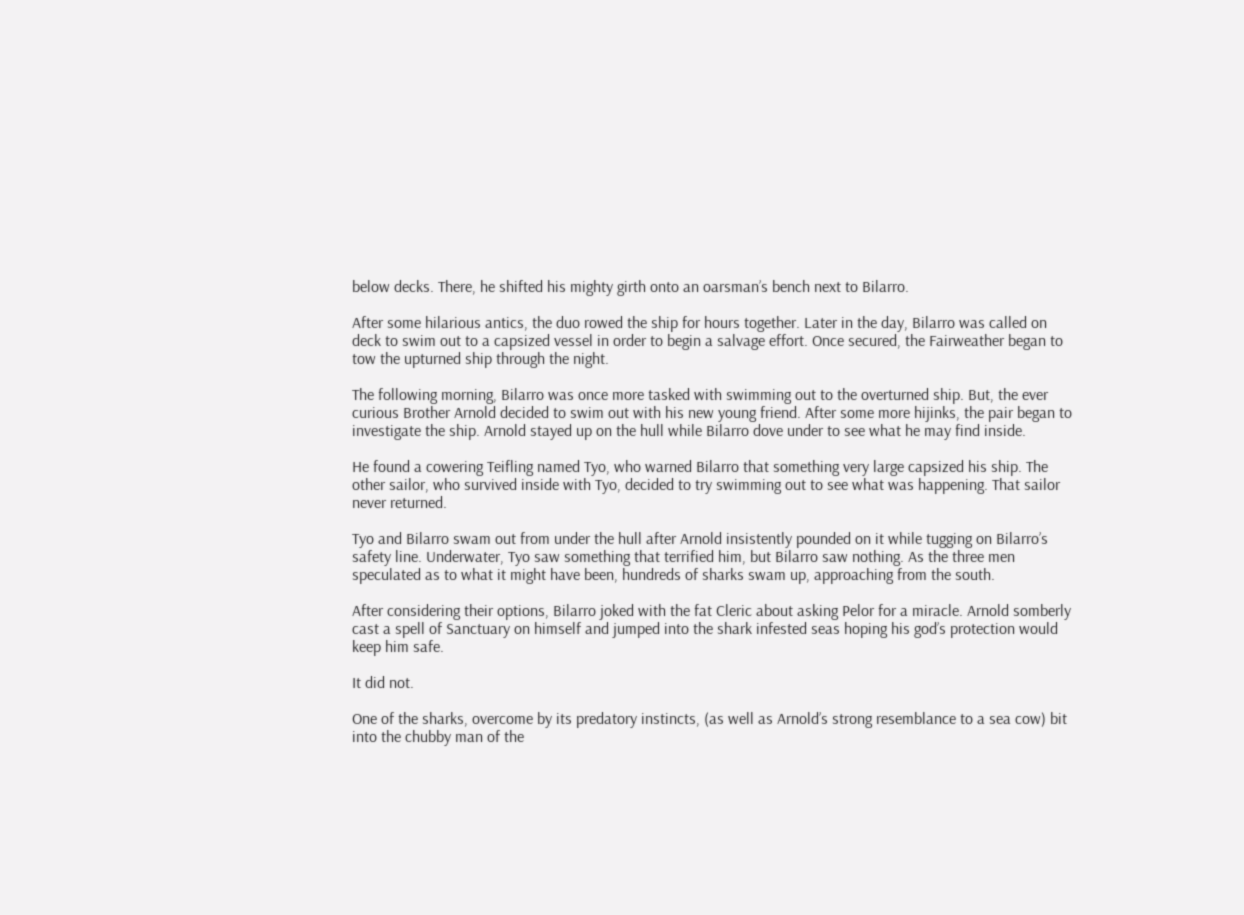below decks. There, he shifted his mighty girth onto an oarsman’s bench next to Bilarro.

After some hilarious antics, the duo rowed the ship for hours together. Later in the day, Bilarro was called on deck to swim out to a capsized vessel in order to begin a salvage effort. Once secured, the Fairweather began to tow the upturned ship through the night.

The following morning, Bilarro was once more tasked with swimming out to the overturned ship. But, the ever curious Brother Arnold decided to swim out with his new young friend. After some more hijinks, the pair began to investigate the ship. Arnold stayed up on the hull while Bilarro dove under to see what he may find inside.

He found a cowering Teifling named Tyo, who warned Bilarro that something very large capsized his ship. The other sailor, who survived inside with Tyo, decided to try swimming out to see what was happening. That sailor never returned.

Tyo and Bilarro swam out from under the hull after Arnold insistently pounded on it while tugging on Bilarro’s safety line. Underwater, Tyo saw something that terrified him, but Bilarro saw nothing. As the three men speculated as to what it might have been, hundreds of sharks swam up, approaching from the south.

After considering their options, Bilarro joked with the fat Cleric about asking Pelor for a miracle. Arnold somberly cast a spell of Sanctuary on himself and jumped into the shark infested seas hoping his god’s protection would keep him safe.

It did not.

One of the sharks, overcome by its predatory instincts, (as well as Arnold’s strong resemblance to a sea cow) bit into the chubby man of the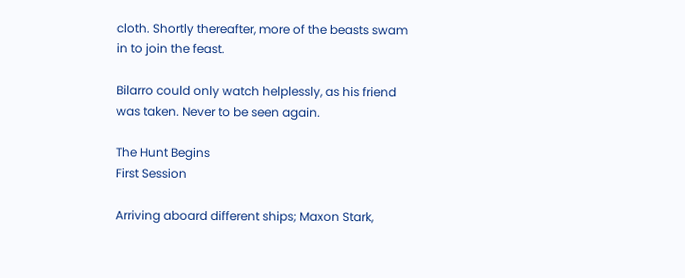cloth. Shortly thereafter, more of the beasts swam in to join the feast.

Bilarro could only watch helplessly, as his friend was taken. Never to be seen again.

The Hunt Begins
First Session

Arriving aboard different ships; Maxon Stark,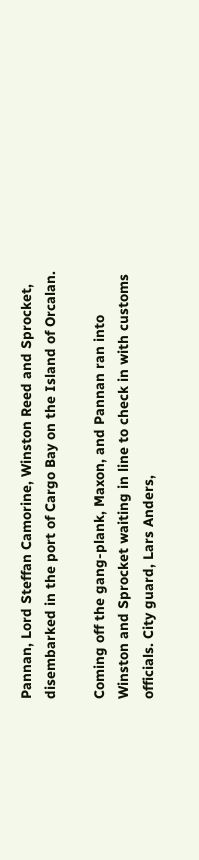Pannan, Lord Steffan Camorine, Winston Reed and Sprocket, disembarked in the port of Cargo Bay on the Island of Orcalan.

Coming off the gang-plank, Maxon, and Pannan ran into Winston and Sprocket waiting in line to check in with customs officials. City guard, Lars Anders,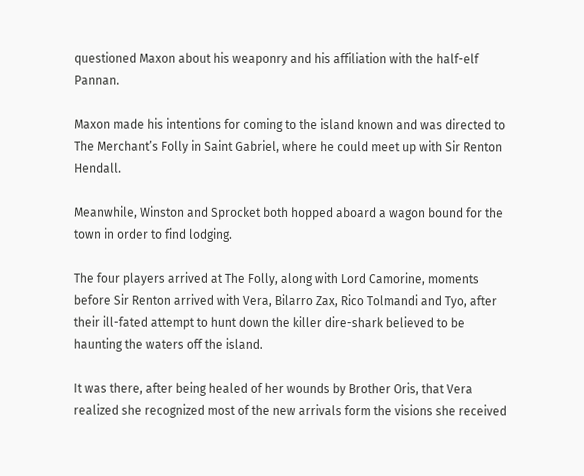questioned Maxon about his weaponry and his affiliation with the half-elf Pannan.

Maxon made his intentions for coming to the island known and was directed to The Merchant’s Folly in Saint Gabriel, where he could meet up with Sir Renton Hendall.

Meanwhile, Winston and Sprocket both hopped aboard a wagon bound for the town in order to find lodging.

The four players arrived at The Folly, along with Lord Camorine, moments before Sir Renton arrived with Vera, Bilarro Zax, Rico Tolmandi and Tyo, after their ill-fated attempt to hunt down the killer dire-shark believed to be haunting the waters off the island.

It was there, after being healed of her wounds by Brother Oris, that Vera realized she recognized most of the new arrivals form the visions she received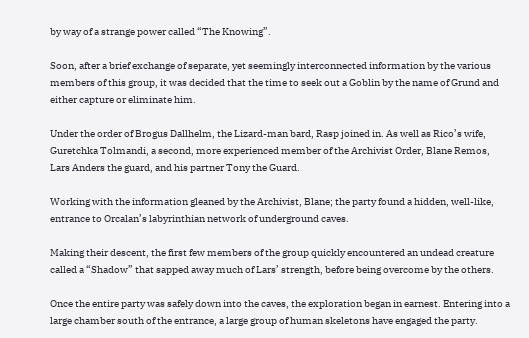by way of a strange power called “The Knowing”.

Soon, after a brief exchange of separate, yet seemingly interconnected information by the various members of this group, it was decided that the time to seek out a Goblin by the name of Grund and either capture or eliminate him.

Under the order of Brogus Dallhelm, the Lizard-man bard, Rasp joined in. As well as Rico’s wife, Guretchka Tolmandi, a second, more experienced member of the Archivist Order, Blane Remos, Lars Anders the guard, and his partner Tony the Guard.

Working with the information gleaned by the Archivist, Blane; the party found a hidden, well-like, entrance to Orcalan’s labyrinthian network of underground caves.

Making their descent, the first few members of the group quickly encountered an undead creature called a “Shadow” that sapped away much of Lars’ strength, before being overcome by the others.

Once the entire party was safely down into the caves, the exploration began in earnest. Entering into a large chamber south of the entrance, a large group of human skeletons have engaged the party.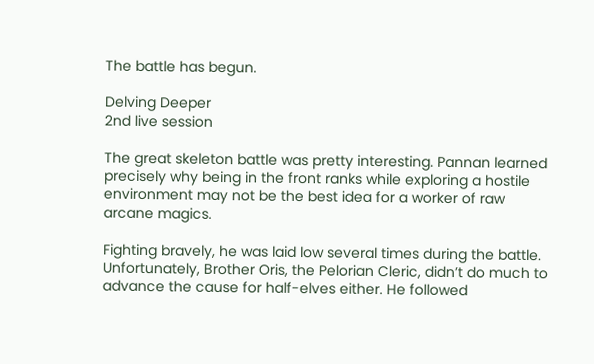The battle has begun.

Delving Deeper
2nd live session

The great skeleton battle was pretty interesting. Pannan learned precisely why being in the front ranks while exploring a hostile environment may not be the best idea for a worker of raw arcane magics.

Fighting bravely, he was laid low several times during the battle. Unfortunately, Brother Oris, the Pelorian Cleric, didn’t do much to advance the cause for half-elves either. He followed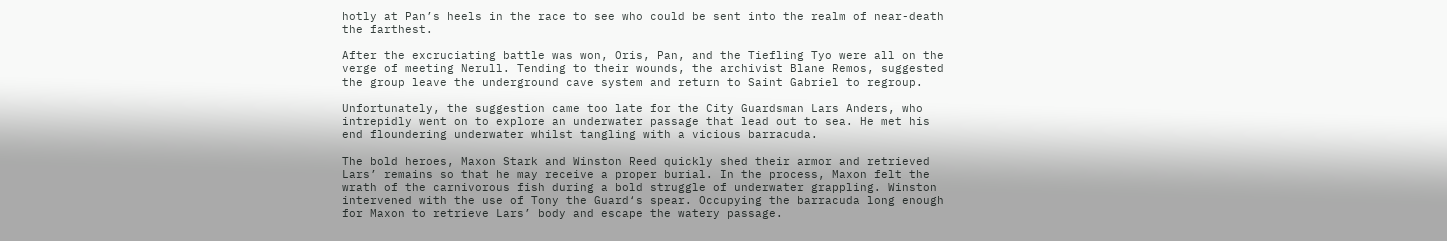hotly at Pan’s heels in the race to see who could be sent into the realm of near-death the farthest.

After the excruciating battle was won, Oris, Pan, and the Tiefling Tyo were all on the verge of meeting Nerull. Tending to their wounds, the archivist Blane Remos, suggested the group leave the underground cave system and return to Saint Gabriel to regroup.

Unfortunately, the suggestion came too late for the City Guardsman Lars Anders, who intrepidly went on to explore an underwater passage that lead out to sea. He met his end floundering underwater whilst tangling with a vicious barracuda.

The bold heroes, Maxon Stark and Winston Reed quickly shed their armor and retrieved Lars’ remains so that he may receive a proper burial. In the process, Maxon felt the wrath of the carnivorous fish during a bold struggle of underwater grappling. Winston intervened with the use of Tony the Guard‘s spear. Occupying the barracuda long enough for Maxon to retrieve Lars’ body and escape the watery passage.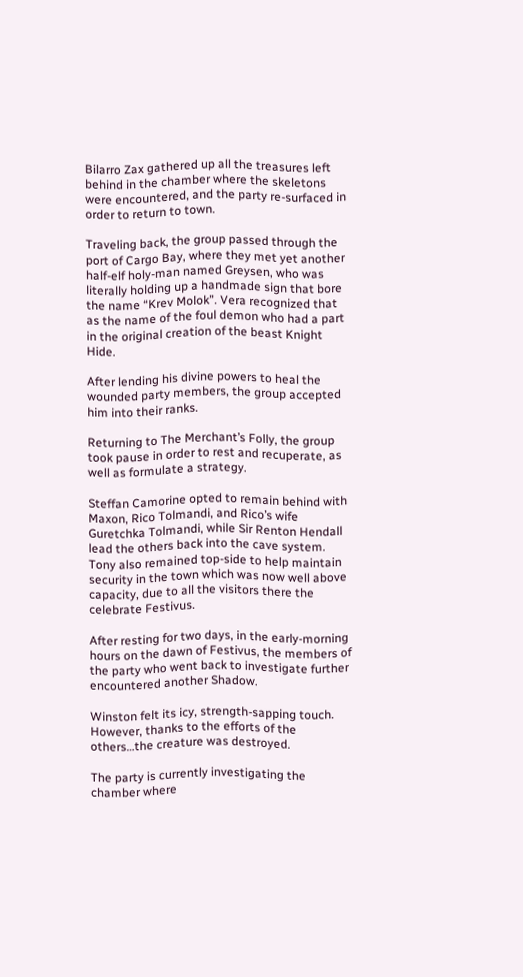Bilarro Zax gathered up all the treasures left behind in the chamber where the skeletons were encountered, and the party re-surfaced in order to return to town.

Traveling back, the group passed through the port of Cargo Bay, where they met yet another half-elf holy-man named Greysen, who was literally holding up a handmade sign that bore the name “Krev Molok”. Vera recognized that as the name of the foul demon who had a part in the original creation of the beast Knight Hide.

After lending his divine powers to heal the wounded party members, the group accepted him into their ranks.

Returning to The Merchant’s Folly, the group took pause in order to rest and recuperate, as well as formulate a strategy.

Steffan Camorine opted to remain behind with Maxon, Rico Tolmandi, and Rico’s wife Guretchka Tolmandi, while Sir Renton Hendall lead the others back into the cave system. Tony also remained top-side to help maintain security in the town which was now well above capacity, due to all the visitors there the celebrate Festivus.

After resting for two days, in the early-morning hours on the dawn of Festivus, the members of the party who went back to investigate further encountered another Shadow.

Winston felt its icy, strength-sapping touch. However, thanks to the efforts of the others…the creature was destroyed.

The party is currently investigating the chamber where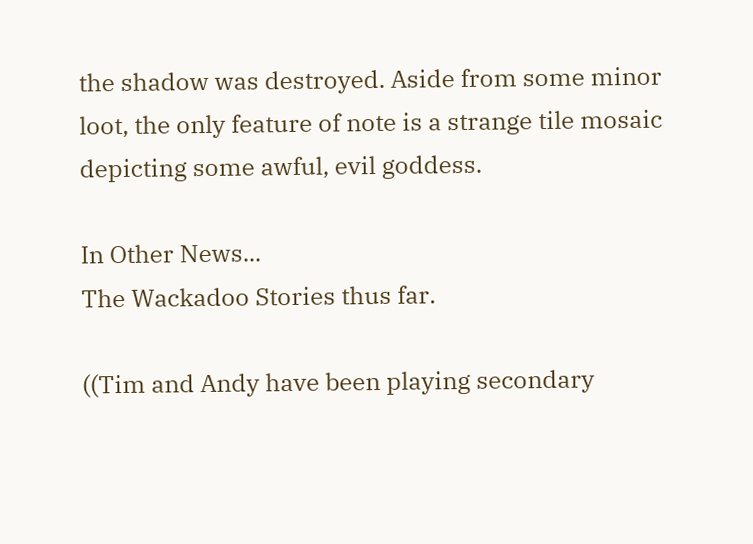the shadow was destroyed. Aside from some minor loot, the only feature of note is a strange tile mosaic depicting some awful, evil goddess.

In Other News...
The Wackadoo Stories thus far.

((Tim and Andy have been playing secondary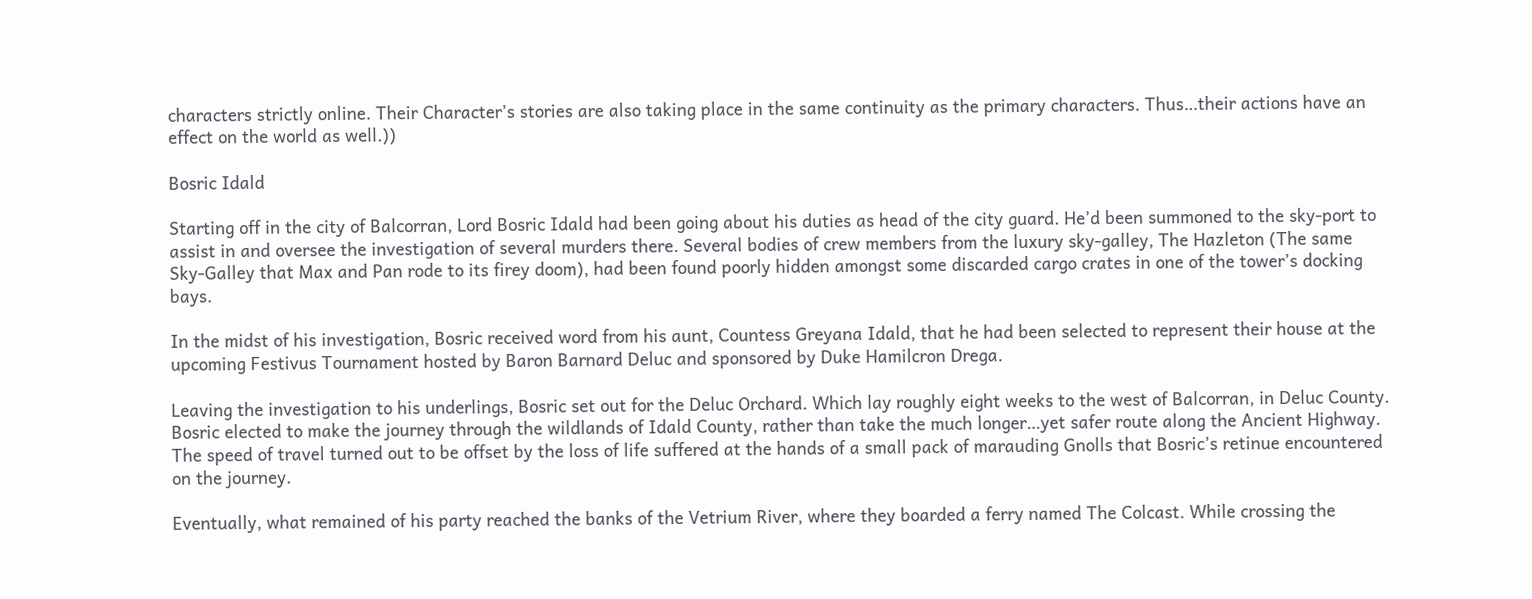characters strictly online. Their Character’s stories are also taking place in the same continuity as the primary characters. Thus…their actions have an effect on the world as well.))

Bosric Idald

Starting off in the city of Balcorran, Lord Bosric Idald had been going about his duties as head of the city guard. He’d been summoned to the sky-port to assist in and oversee the investigation of several murders there. Several bodies of crew members from the luxury sky-galley, The Hazleton (The same Sky-Galley that Max and Pan rode to its firey doom), had been found poorly hidden amongst some discarded cargo crates in one of the tower’s docking bays.

In the midst of his investigation, Bosric received word from his aunt, Countess Greyana Idald, that he had been selected to represent their house at the upcoming Festivus Tournament hosted by Baron Barnard Deluc and sponsored by Duke Hamilcron Drega.

Leaving the investigation to his underlings, Bosric set out for the Deluc Orchard. Which lay roughly eight weeks to the west of Balcorran, in Deluc County. Bosric elected to make the journey through the wildlands of Idald County, rather than take the much longer…yet safer route along the Ancient Highway. The speed of travel turned out to be offset by the loss of life suffered at the hands of a small pack of marauding Gnolls that Bosric’s retinue encountered on the journey.

Eventually, what remained of his party reached the banks of the Vetrium River, where they boarded a ferry named The Colcast. While crossing the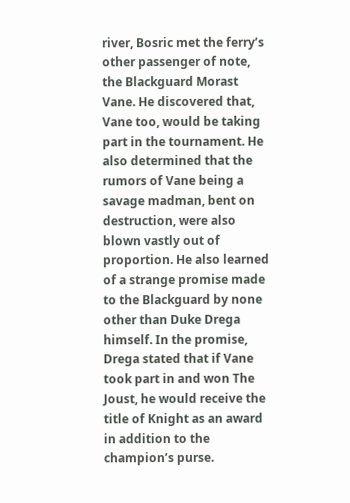river, Bosric met the ferry’s other passenger of note, the Blackguard Morast Vane. He discovered that, Vane too, would be taking part in the tournament. He also determined that the rumors of Vane being a savage madman, bent on destruction, were also blown vastly out of proportion. He also learned of a strange promise made to the Blackguard by none other than Duke Drega himself. In the promise, Drega stated that if Vane took part in and won The Joust, he would receive the title of Knight as an award in addition to the champion’s purse.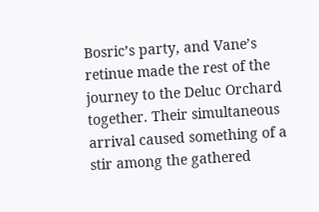Bosric’s party, and Vane’s retinue made the rest of the journey to the Deluc Orchard together. Their simultaneous arrival caused something of a stir among the gathered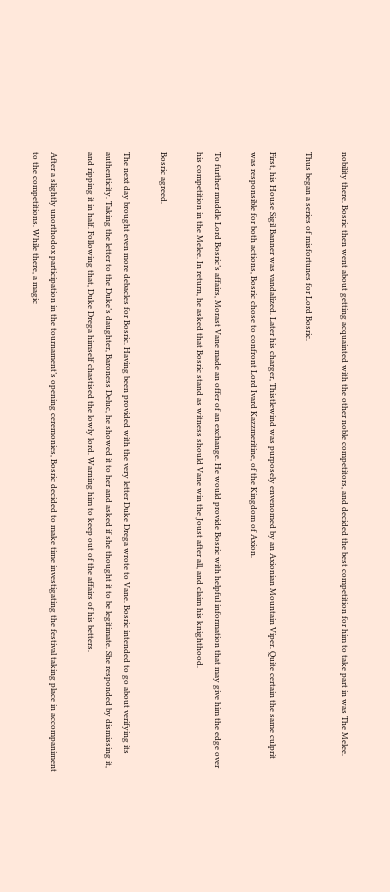nobility there. Bosric then went about getting acquainted with the other noble competitors, and decided the best competition for him to take part in was The Melee.

Thus began a series of misfortunes for Lord Bosric.

First, his House Sigil Banner was vandalized. Later his charger, Thistlewind was purposely envenomed by an Axionian Mountain Viper. Quite certain the same culprit was responsible for both actions, Bosric chose to confront Lord Ivard Kazzmeritine, of the Kingdom of Axion.

To further muddle Lord Bosric’s affairs, Morast Vane made an offer of an exchange. He would provide Bosric with helpful information that may give him the edge over his competition in the Melee. In return, he asked that Bosric stand as witness should Vane win the Joust after all, and claim his knighthood.

Bosric agreed.

The next day brought even more debacles for Bosric. Having been provided with the very letter Duke Drega wrote to Vane. Bosric intended to go about verifying its authenticity. Taking the letter to the Duke’s daughter, Baroness Deluc, he showed it to her and asked if she thought it to be legitimate. She responded by dismissing it, and ripping it in half. Following that, Duke Drega himself chastised the lowly lord. Warning him to keep out of the affairs of his betters.

After a slightly unorthodox participation in the tournament’s opening ceremonies, Bosric decided to make time investigating the festival taking place in accompaniment to the competitions. While there, a magic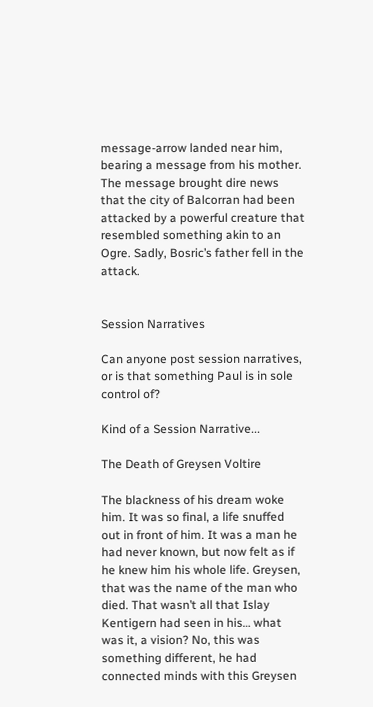message-arrow landed near him, bearing a message from his mother. The message brought dire news that the city of Balcorran had been attacked by a powerful creature that resembled something akin to an Ogre. Sadly, Bosric’s father fell in the attack.


Session Narratives

Can anyone post session narratives, or is that something Paul is in sole control of?

Kind of a Session Narrative...

The Death of Greysen Voltire

The blackness of his dream woke him. It was so final, a life snuffed out in front of him. It was a man he had never known, but now felt as if he knew him his whole life. Greysen, that was the name of the man who died. That wasn’t all that Islay Kentigern had seen in his… what was it, a vision? No, this was something different, he had connected minds with this Greysen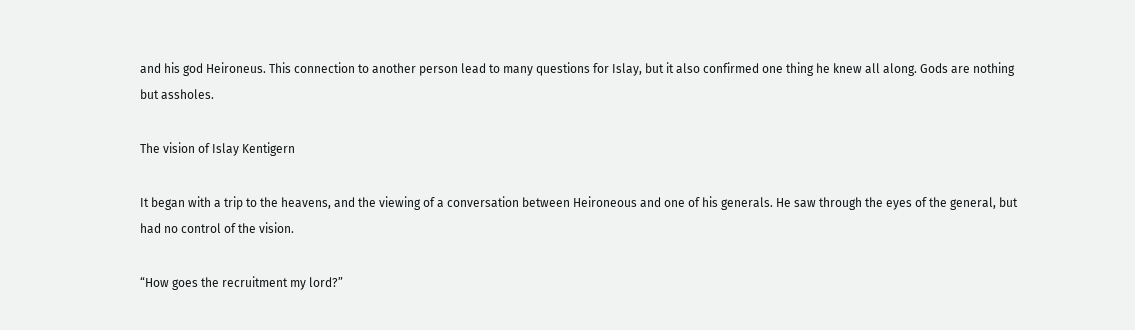and his god Heironeus. This connection to another person lead to many questions for Islay, but it also confirmed one thing he knew all along. Gods are nothing but assholes.

The vision of Islay Kentigern

It began with a trip to the heavens, and the viewing of a conversation between Heironeous and one of his generals. He saw through the eyes of the general, but had no control of the vision.

“How goes the recruitment my lord?”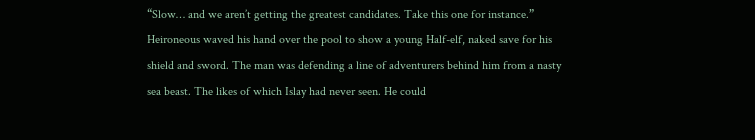“Slow… and we aren’t getting the greatest candidates. Take this one for instance.” Heironeous waved his hand over the pool to show a young Half-elf, naked save for his shield and sword. The man was defending a line of adventurers behind him from a nasty sea beast. The likes of which Islay had never seen. He could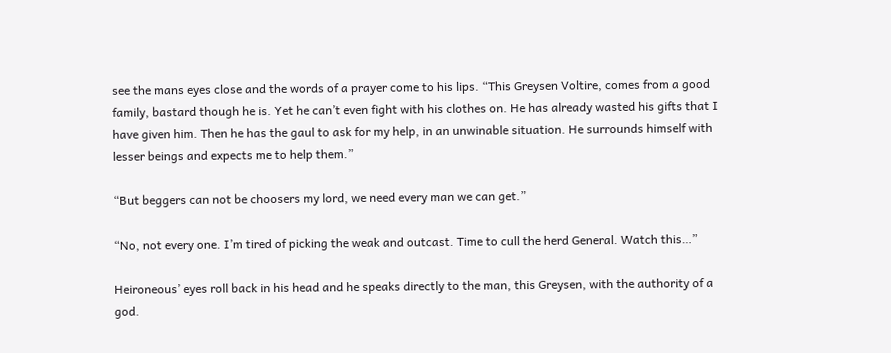see the mans eyes close and the words of a prayer come to his lips. “This Greysen Voltire, comes from a good family, bastard though he is. Yet he can’t even fight with his clothes on. He has already wasted his gifts that I have given him. Then he has the gaul to ask for my help, in an unwinable situation. He surrounds himself with lesser beings and expects me to help them.”

“But beggers can not be choosers my lord, we need every man we can get.”

“No, not every one. I’m tired of picking the weak and outcast. Time to cull the herd General. Watch this…”

Heironeous’ eyes roll back in his head and he speaks directly to the man, this Greysen, with the authority of a god.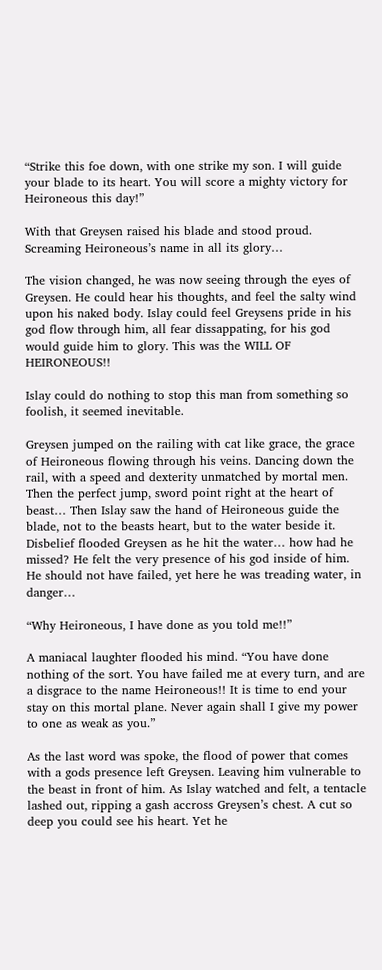“Strike this foe down, with one strike my son. I will guide your blade to its heart. You will score a mighty victory for Heironeous this day!”

With that Greysen raised his blade and stood proud. Screaming Heironeous’s name in all its glory…

The vision changed, he was now seeing through the eyes of Greysen. He could hear his thoughts, and feel the salty wind upon his naked body. Islay could feel Greysens pride in his god flow through him, all fear dissappating, for his god would guide him to glory. This was the WILL OF HEIRONEOUS!!

Islay could do nothing to stop this man from something so foolish, it seemed inevitable.

Greysen jumped on the railing with cat like grace, the grace of Heironeous flowing through his veins. Dancing down the rail, with a speed and dexterity unmatched by mortal men. Then the perfect jump, sword point right at the heart of beast… Then Islay saw the hand of Heironeous guide the blade, not to the beasts heart, but to the water beside it. Disbelief flooded Greysen as he hit the water… how had he missed? He felt the very presence of his god inside of him. He should not have failed, yet here he was treading water, in danger…

“Why Heironeous, I have done as you told me!!”

A maniacal laughter flooded his mind. “You have done nothing of the sort. You have failed me at every turn, and are a disgrace to the name Heironeous!! It is time to end your stay on this mortal plane. Never again shall I give my power to one as weak as you.”

As the last word was spoke, the flood of power that comes with a gods presence left Greysen. Leaving him vulnerable to the beast in front of him. As Islay watched and felt, a tentacle lashed out, ripping a gash accross Greysen’s chest. A cut so deep you could see his heart. Yet he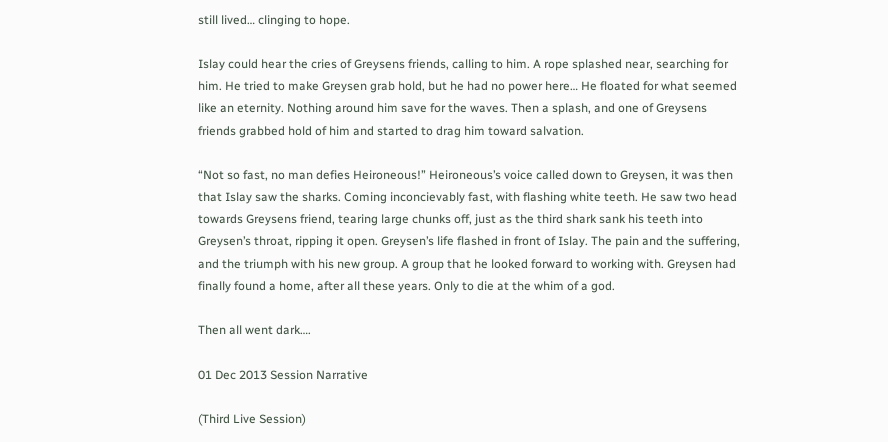still lived… clinging to hope.

Islay could hear the cries of Greysens friends, calling to him. A rope splashed near, searching for him. He tried to make Greysen grab hold, but he had no power here… He floated for what seemed like an eternity. Nothing around him save for the waves. Then a splash, and one of Greysens friends grabbed hold of him and started to drag him toward salvation.

“Not so fast, no man defies Heironeous!” Heironeous’s voice called down to Greysen, it was then that Islay saw the sharks. Coming inconcievably fast, with flashing white teeth. He saw two head towards Greysens friend, tearing large chunks off, just as the third shark sank his teeth into Greysen’s throat, ripping it open. Greysen’s life flashed in front of Islay. The pain and the suffering, and the triumph with his new group. A group that he looked forward to working with. Greysen had finally found a home, after all these years. Only to die at the whim of a god.

Then all went dark….

01 Dec 2013 Session Narrative

(Third Live Session)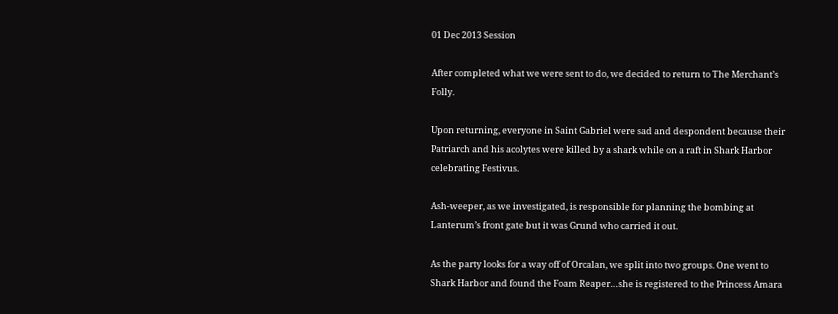01 Dec 2013 Session

After completed what we were sent to do, we decided to return to The Merchant’s Folly.

Upon returning, everyone in Saint Gabriel were sad and despondent because their Patriarch and his acolytes were killed by a shark while on a raft in Shark Harbor celebrating Festivus.

Ash-weeper, as we investigated, is responsible for planning the bombing at Lanterum’s front gate but it was Grund who carried it out.

As the party looks for a way off of Orcalan, we split into two groups. One went to Shark Harbor and found the Foam Reaper…she is registered to the Princess Amara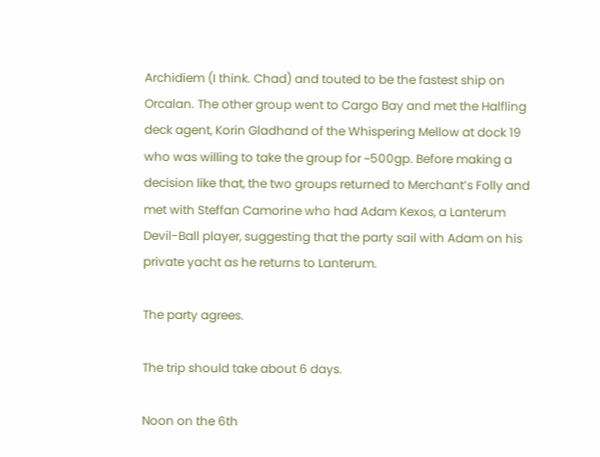Archidiem (I think. Chad) and touted to be the fastest ship on Orcalan. The other group went to Cargo Bay and met the Halfling deck agent, Korin Gladhand of the Whispering Mellow at dock 19 who was willing to take the group for ~500gp. Before making a decision like that, the two groups returned to Merchant’s Folly and met with Steffan Camorine who had Adam Kexos, a Lanterum Devil-Ball player, suggesting that the party sail with Adam on his private yacht as he returns to Lanterum.

The party agrees.

The trip should take about 6 days.

Noon on the 6th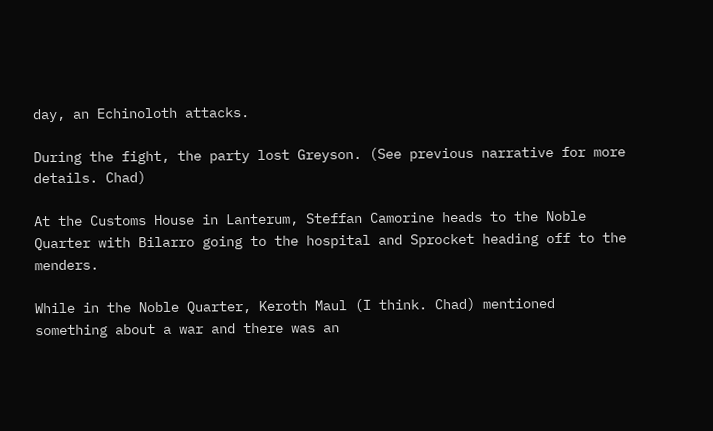day, an Echinoloth attacks.

During the fight, the party lost Greyson. (See previous narrative for more details. Chad)

At the Customs House in Lanterum, Steffan Camorine heads to the Noble Quarter with Bilarro going to the hospital and Sprocket heading off to the menders.

While in the Noble Quarter, Keroth Maul (I think. Chad) mentioned something about a war and there was an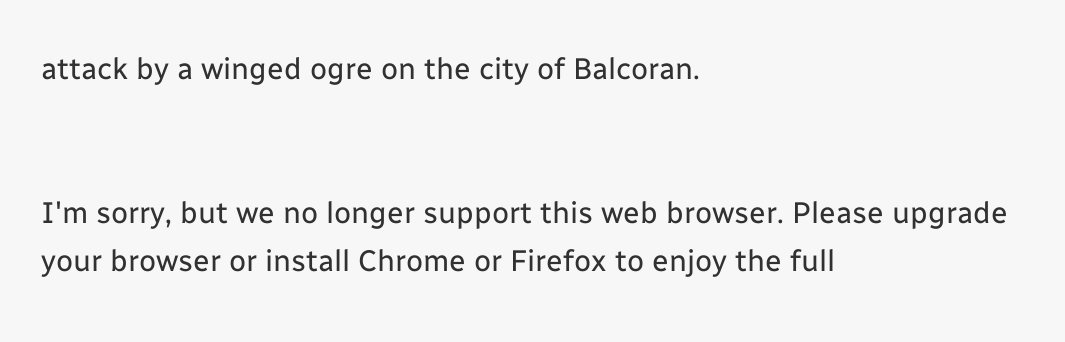attack by a winged ogre on the city of Balcoran.


I'm sorry, but we no longer support this web browser. Please upgrade your browser or install Chrome or Firefox to enjoy the full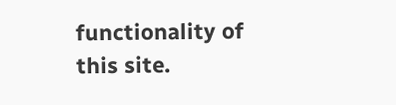functionality of this site.